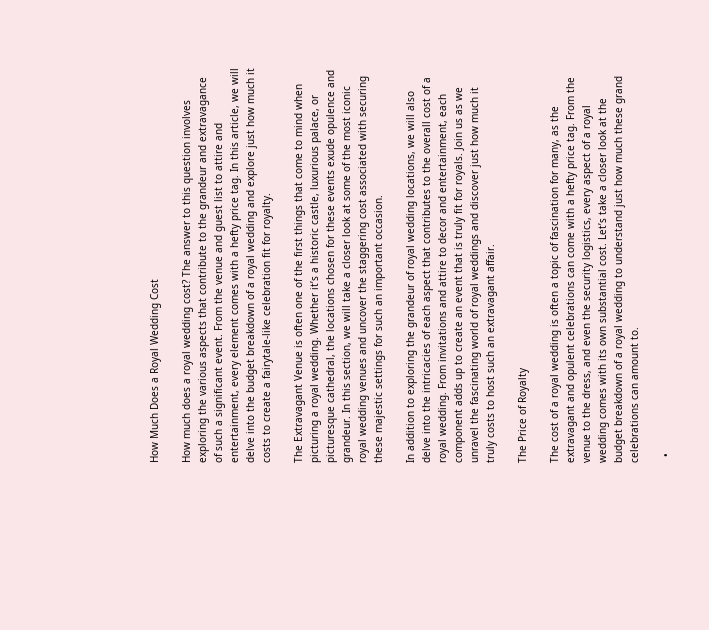How Much Does a Royal Wedding Cost

How much does a royal wedding cost? The answer to this question involves exploring the various aspects that contribute to the grandeur and extravagance of such a significant event. From the venue and guest list to attire and entertainment, every element comes with a hefty price tag. In this article, we will delve into the budget breakdown of a royal wedding and explore just how much it costs to create a fairytale-like celebration fit for royalty.

The Extravagant Venue is often one of the first things that come to mind when picturing a royal wedding. Whether it’s a historic castle, luxurious palace, or picturesque cathedral, the locations chosen for these events exude opulence and grandeur. In this section, we will take a closer look at some of the most iconic royal wedding venues and uncover the staggering cost associated with securing these majestic settings for such an important occasion.

In addition to exploring the grandeur of royal wedding locations, we will also delve into the intricacies of each aspect that contributes to the overall cost of a royal wedding. From invitations and attire to decor and entertainment, each component adds up to create an event that is truly fit for royals. Join us as we unravel the fascinating world of royal weddings and discover just how much it truly costs to host such an extravagant affair.

The Price of Royalty

The cost of a royal wedding is often a topic of fascination for many, as the extravagant and opulent celebrations can come with a hefty price tag. From the venue to the dress, and even the security logistics, every aspect of a royal wedding comes with its own substantial cost. Let’s take a closer look at the budget breakdown of a royal wedding to understand just how much these grand celebrations can amount to.

  •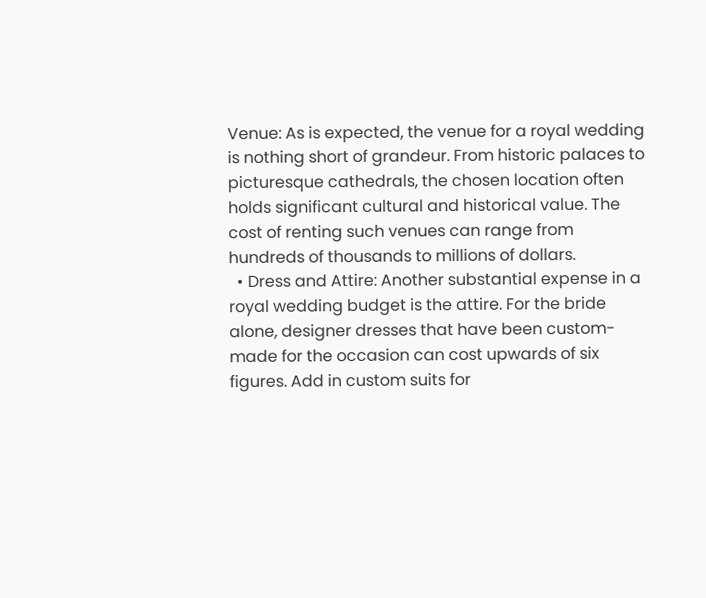Venue: As is expected, the venue for a royal wedding is nothing short of grandeur. From historic palaces to picturesque cathedrals, the chosen location often holds significant cultural and historical value. The cost of renting such venues can range from hundreds of thousands to millions of dollars.
  • Dress and Attire: Another substantial expense in a royal wedding budget is the attire. For the bride alone, designer dresses that have been custom-made for the occasion can cost upwards of six figures. Add in custom suits for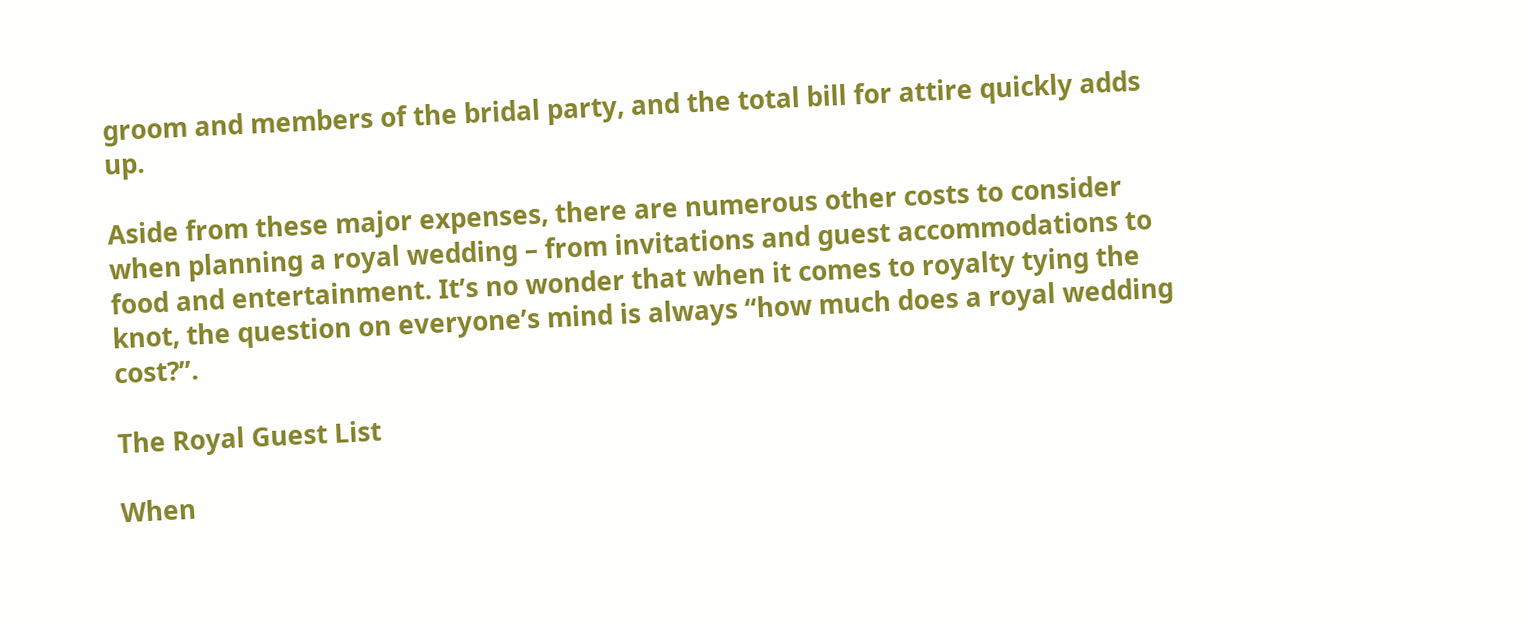groom and members of the bridal party, and the total bill for attire quickly adds up.

Aside from these major expenses, there are numerous other costs to consider when planning a royal wedding – from invitations and guest accommodations to food and entertainment. It’s no wonder that when it comes to royalty tying the knot, the question on everyone’s mind is always “how much does a royal wedding cost?”.

The Royal Guest List

When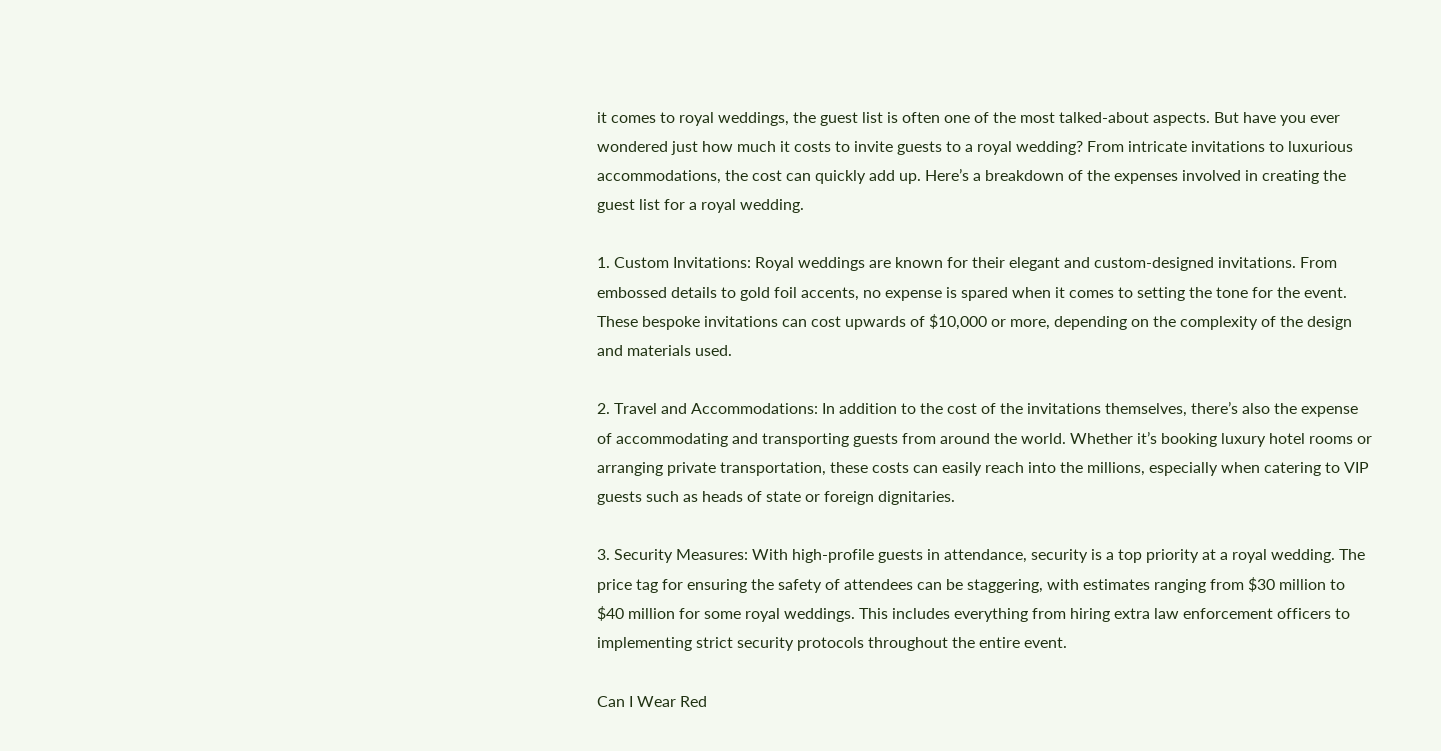it comes to royal weddings, the guest list is often one of the most talked-about aspects. But have you ever wondered just how much it costs to invite guests to a royal wedding? From intricate invitations to luxurious accommodations, the cost can quickly add up. Here’s a breakdown of the expenses involved in creating the guest list for a royal wedding.

1. Custom Invitations: Royal weddings are known for their elegant and custom-designed invitations. From embossed details to gold foil accents, no expense is spared when it comes to setting the tone for the event. These bespoke invitations can cost upwards of $10,000 or more, depending on the complexity of the design and materials used.

2. Travel and Accommodations: In addition to the cost of the invitations themselves, there’s also the expense of accommodating and transporting guests from around the world. Whether it’s booking luxury hotel rooms or arranging private transportation, these costs can easily reach into the millions, especially when catering to VIP guests such as heads of state or foreign dignitaries.

3. Security Measures: With high-profile guests in attendance, security is a top priority at a royal wedding. The price tag for ensuring the safety of attendees can be staggering, with estimates ranging from $30 million to $40 million for some royal weddings. This includes everything from hiring extra law enforcement officers to implementing strict security protocols throughout the entire event.

Can I Wear Red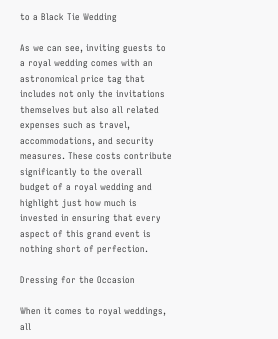to a Black Tie Wedding

As we can see, inviting guests to a royal wedding comes with an astronomical price tag that includes not only the invitations themselves but also all related expenses such as travel, accommodations, and security measures. These costs contribute significantly to the overall budget of a royal wedding and highlight just how much is invested in ensuring that every aspect of this grand event is nothing short of perfection.

Dressing for the Occasion

When it comes to royal weddings, all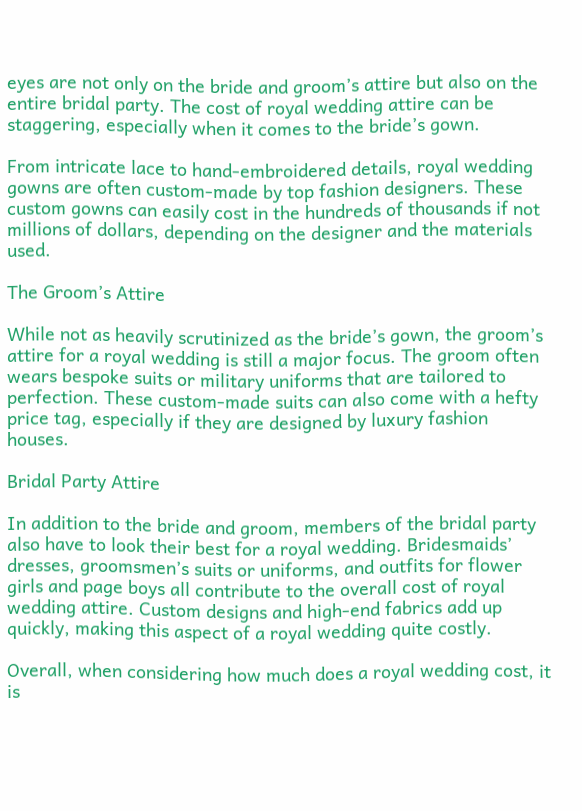eyes are not only on the bride and groom’s attire but also on the entire bridal party. The cost of royal wedding attire can be staggering, especially when it comes to the bride’s gown.

From intricate lace to hand-embroidered details, royal wedding gowns are often custom-made by top fashion designers. These custom gowns can easily cost in the hundreds of thousands if not millions of dollars, depending on the designer and the materials used.

The Groom’s Attire

While not as heavily scrutinized as the bride’s gown, the groom’s attire for a royal wedding is still a major focus. The groom often wears bespoke suits or military uniforms that are tailored to perfection. These custom-made suits can also come with a hefty price tag, especially if they are designed by luxury fashion houses.

Bridal Party Attire

In addition to the bride and groom, members of the bridal party also have to look their best for a royal wedding. Bridesmaids’ dresses, groomsmen’s suits or uniforms, and outfits for flower girls and page boys all contribute to the overall cost of royal wedding attire. Custom designs and high-end fabrics add up quickly, making this aspect of a royal wedding quite costly.

Overall, when considering how much does a royal wedding cost, it is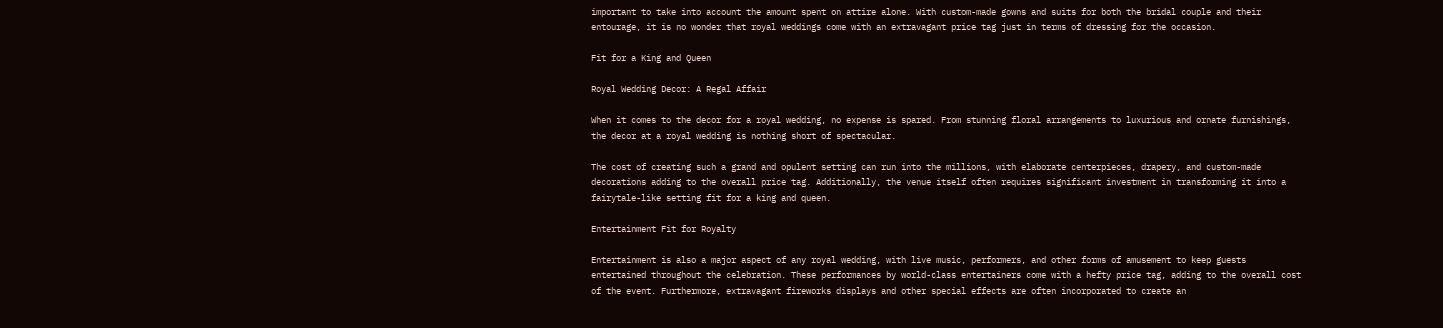important to take into account the amount spent on attire alone. With custom-made gowns and suits for both the bridal couple and their entourage, it is no wonder that royal weddings come with an extravagant price tag just in terms of dressing for the occasion.

Fit for a King and Queen

Royal Wedding Decor: A Regal Affair

When it comes to the decor for a royal wedding, no expense is spared. From stunning floral arrangements to luxurious and ornate furnishings, the decor at a royal wedding is nothing short of spectacular.

The cost of creating such a grand and opulent setting can run into the millions, with elaborate centerpieces, drapery, and custom-made decorations adding to the overall price tag. Additionally, the venue itself often requires significant investment in transforming it into a fairytale-like setting fit for a king and queen.

Entertainment Fit for Royalty

Entertainment is also a major aspect of any royal wedding, with live music, performers, and other forms of amusement to keep guests entertained throughout the celebration. These performances by world-class entertainers come with a hefty price tag, adding to the overall cost of the event. Furthermore, extravagant fireworks displays and other special effects are often incorporated to create an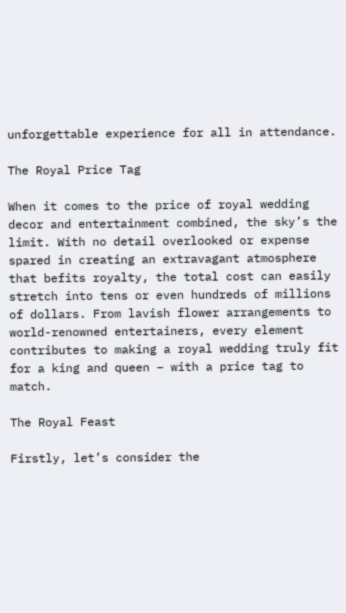unforgettable experience for all in attendance.

The Royal Price Tag

When it comes to the price of royal wedding decor and entertainment combined, the sky’s the limit. With no detail overlooked or expense spared in creating an extravagant atmosphere that befits royalty, the total cost can easily stretch into tens or even hundreds of millions of dollars. From lavish flower arrangements to world-renowned entertainers, every element contributes to making a royal wedding truly fit for a king and queen – with a price tag to match.

The Royal Feast

Firstly, let’s consider the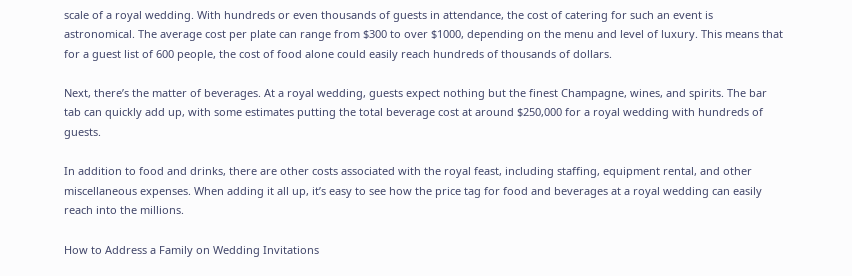scale of a royal wedding. With hundreds or even thousands of guests in attendance, the cost of catering for such an event is astronomical. The average cost per plate can range from $300 to over $1000, depending on the menu and level of luxury. This means that for a guest list of 600 people, the cost of food alone could easily reach hundreds of thousands of dollars.

Next, there’s the matter of beverages. At a royal wedding, guests expect nothing but the finest Champagne, wines, and spirits. The bar tab can quickly add up, with some estimates putting the total beverage cost at around $250,000 for a royal wedding with hundreds of guests.

In addition to food and drinks, there are other costs associated with the royal feast, including staffing, equipment rental, and other miscellaneous expenses. When adding it all up, it’s easy to see how the price tag for food and beverages at a royal wedding can easily reach into the millions.

How to Address a Family on Wedding Invitations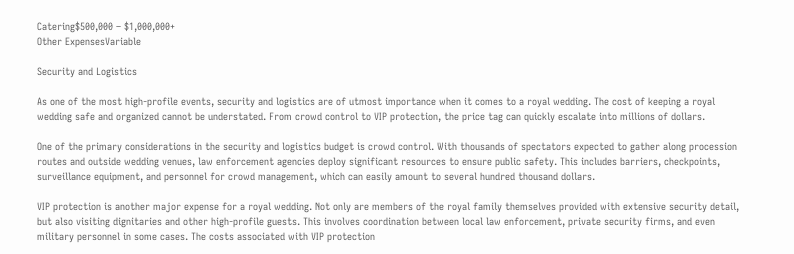Catering$500,000 – $1,000,000+
Other ExpensesVariable

Security and Logistics

As one of the most high-profile events, security and logistics are of utmost importance when it comes to a royal wedding. The cost of keeping a royal wedding safe and organized cannot be understated. From crowd control to VIP protection, the price tag can quickly escalate into millions of dollars.

One of the primary considerations in the security and logistics budget is crowd control. With thousands of spectators expected to gather along procession routes and outside wedding venues, law enforcement agencies deploy significant resources to ensure public safety. This includes barriers, checkpoints, surveillance equipment, and personnel for crowd management, which can easily amount to several hundred thousand dollars.

VIP protection is another major expense for a royal wedding. Not only are members of the royal family themselves provided with extensive security detail, but also visiting dignitaries and other high-profile guests. This involves coordination between local law enforcement, private security firms, and even military personnel in some cases. The costs associated with VIP protection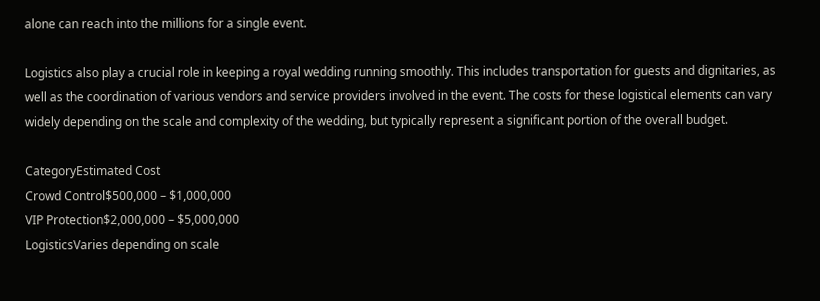alone can reach into the millions for a single event.

Logistics also play a crucial role in keeping a royal wedding running smoothly. This includes transportation for guests and dignitaries, as well as the coordination of various vendors and service providers involved in the event. The costs for these logistical elements can vary widely depending on the scale and complexity of the wedding, but typically represent a significant portion of the overall budget.

CategoryEstimated Cost
Crowd Control$500,000 – $1,000,000
VIP Protection$2,000,000 – $5,000,000
LogisticsVaries depending on scale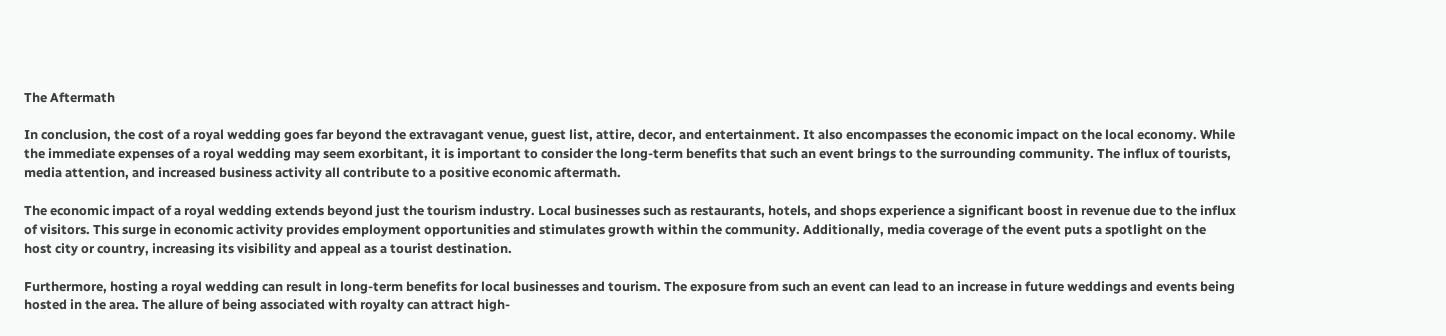The Aftermath

In conclusion, the cost of a royal wedding goes far beyond the extravagant venue, guest list, attire, decor, and entertainment. It also encompasses the economic impact on the local economy. While the immediate expenses of a royal wedding may seem exorbitant, it is important to consider the long-term benefits that such an event brings to the surrounding community. The influx of tourists, media attention, and increased business activity all contribute to a positive economic aftermath.

The economic impact of a royal wedding extends beyond just the tourism industry. Local businesses such as restaurants, hotels, and shops experience a significant boost in revenue due to the influx of visitors. This surge in economic activity provides employment opportunities and stimulates growth within the community. Additionally, media coverage of the event puts a spotlight on the host city or country, increasing its visibility and appeal as a tourist destination.

Furthermore, hosting a royal wedding can result in long-term benefits for local businesses and tourism. The exposure from such an event can lead to an increase in future weddings and events being hosted in the area. The allure of being associated with royalty can attract high-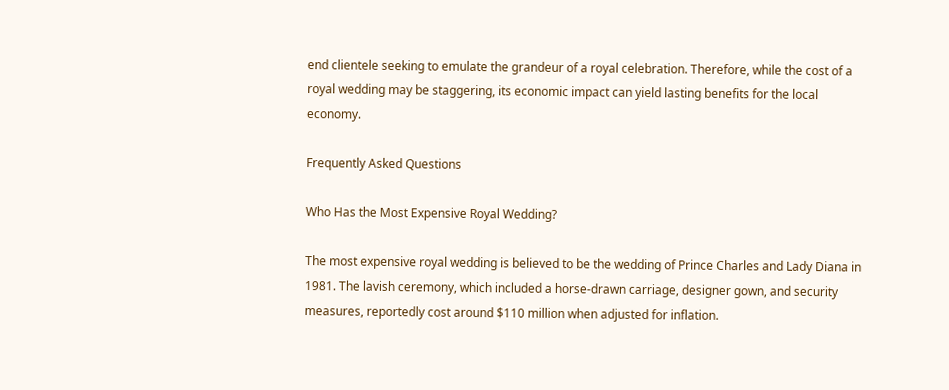end clientele seeking to emulate the grandeur of a royal celebration. Therefore, while the cost of a royal wedding may be staggering, its economic impact can yield lasting benefits for the local economy.

Frequently Asked Questions

Who Has the Most Expensive Royal Wedding?

The most expensive royal wedding is believed to be the wedding of Prince Charles and Lady Diana in 1981. The lavish ceremony, which included a horse-drawn carriage, designer gown, and security measures, reportedly cost around $110 million when adjusted for inflation.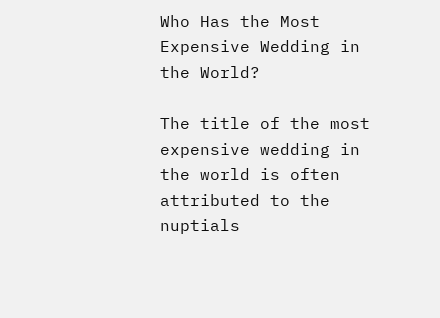Who Has the Most Expensive Wedding in the World?

The title of the most expensive wedding in the world is often attributed to the nuptials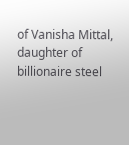of Vanisha Mittal, daughter of billionaire steel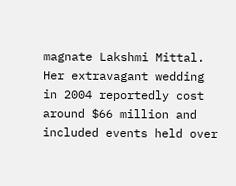magnate Lakshmi Mittal. Her extravagant wedding in 2004 reportedly cost around $66 million and included events held over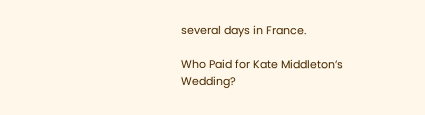several days in France.

Who Paid for Kate Middleton’s Wedding?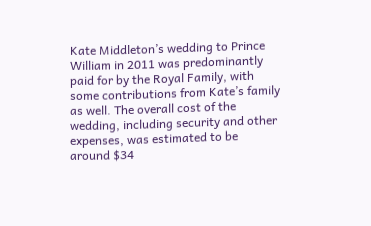Kate Middleton’s wedding to Prince William in 2011 was predominantly paid for by the Royal Family, with some contributions from Kate’s family as well. The overall cost of the wedding, including security and other expenses, was estimated to be around $34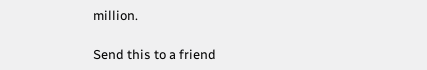million.

Send this to a friend